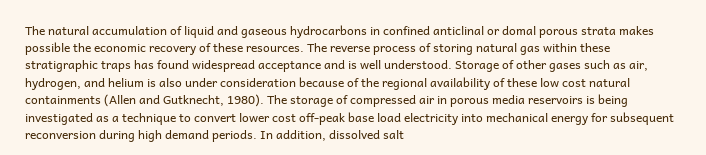The natural accumulation of liquid and gaseous hydrocarbons in confined anticlinal or domal porous strata makes possible the economic recovery of these resources. The reverse process of storing natural gas within these stratigraphic traps has found widespread acceptance and is well understood. Storage of other gases such as air, hydrogen, and helium is also under consideration because of the regional availability of these low cost natural containments (Allen and Gutknecht, 1980). The storage of compressed air in porous media reservoirs is being investigated as a technique to convert lower cost off-peak base load electricity into mechanical energy for subsequent reconversion during high demand periods. In addition, dissolved salt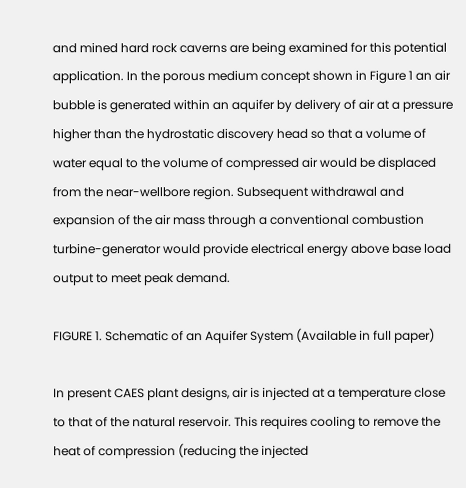and mined hard rock caverns are being examined for this potential application. In the porous medium concept shown in Figure 1 an air bubble is generated within an aquifer by delivery of air at a pressure higher than the hydrostatic discovery head so that a volume of water equal to the volume of compressed air would be displaced from the near-wellbore region. Subsequent withdrawal and expansion of the air mass through a conventional combustion turbine-generator would provide electrical energy above base load output to meet peak demand.

FIGURE 1. Schematic of an Aquifer System (Available in full paper)

In present CAES plant designs, air is injected at a temperature close to that of the natural reservoir. This requires cooling to remove the heat of compression (reducing the injected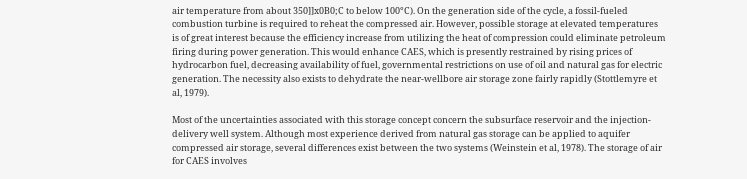air temperature from about 350]]x0B0;C to below 100°C). On the generation side of the cycle, a fossil-fueled combustion turbine is required to reheat the compressed air. However, possible storage at elevated temperatures is of great interest because the efficiency increase from utilizing the heat of compression could eliminate petroleum firing during power generation. This would enhance CAES, which is presently restrained by rising prices of hydrocarbon fuel, decreasing availability of fuel, governmental restrictions on use of oil and natural gas for electric generation. The necessity also exists to dehydrate the near-wellbore air storage zone fairly rapidly (Stottlemyre et al, 1979).

Most of the uncertainties associated with this storage concept concern the subsurface reservoir and the injection-delivery well system. Although most experience derived from natural gas storage can be applied to aquifer compressed air storage, several differences exist between the two systems (Weinstein et al, 1978). The storage of air for CAES involves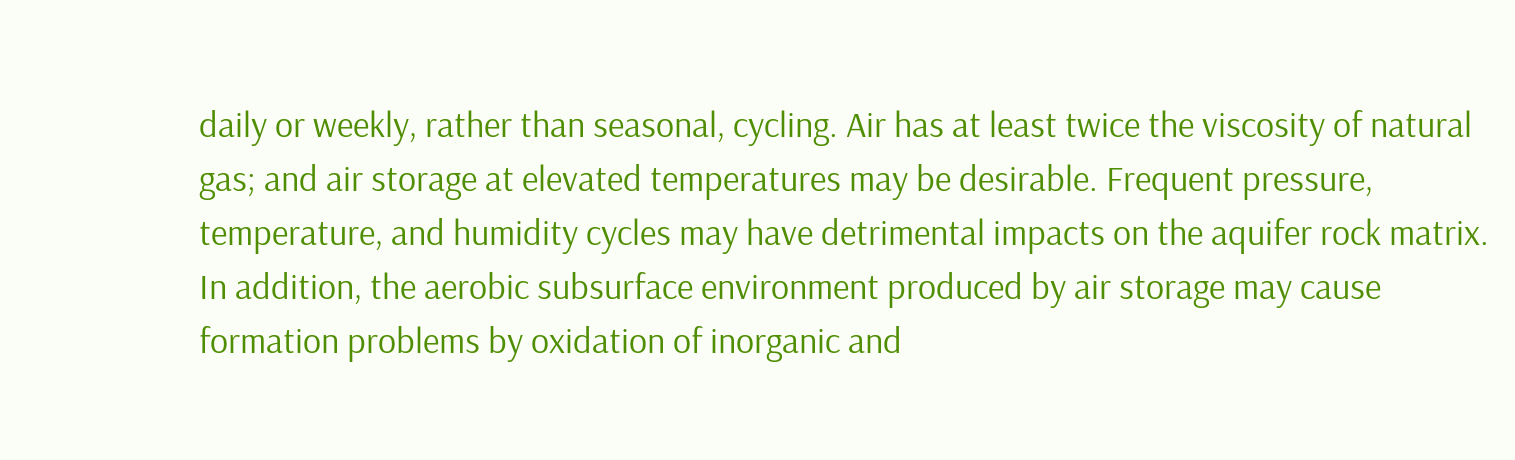daily or weekly, rather than seasonal, cycling. Air has at least twice the viscosity of natural gas; and air storage at elevated temperatures may be desirable. Frequent pressure, temperature, and humidity cycles may have detrimental impacts on the aquifer rock matrix. In addition, the aerobic subsurface environment produced by air storage may cause formation problems by oxidation of inorganic and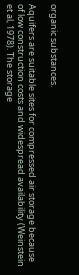organic substances.

Aquifers are suitable sites for compressed air storage because of low construction costs and widespread availability (Weinstein et al, 1978). The storage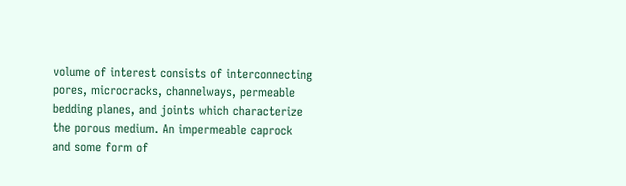volume of interest consists of interconnecting pores, microcracks, channelways, permeable bedding planes, and joints which characterize the porous medium. An impermeable caprock and some form of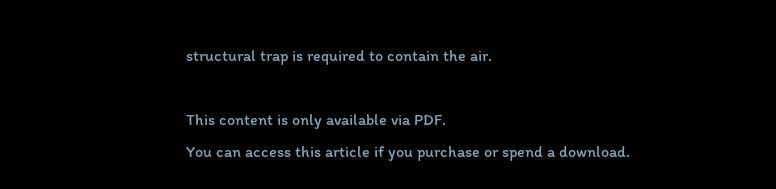structural trap is required to contain the air.

This content is only available via PDF.
You can access this article if you purchase or spend a download.